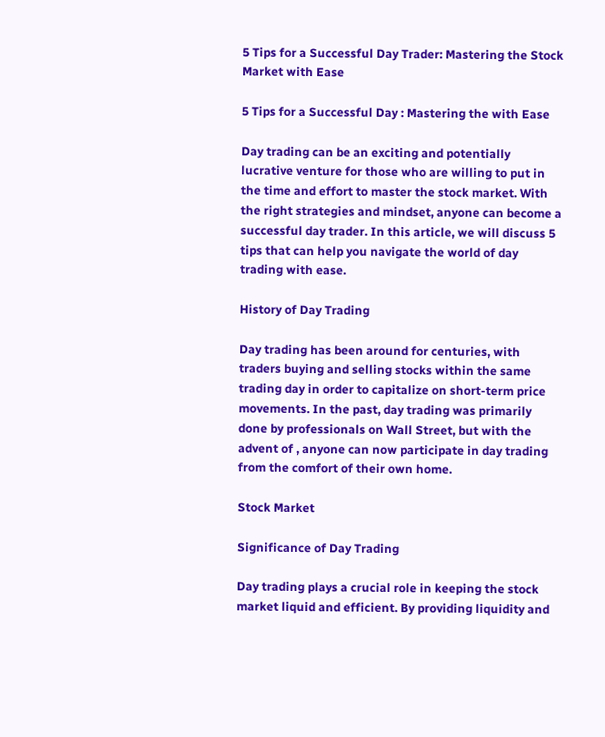5 Tips for a Successful Day Trader: Mastering the Stock Market with Ease

5 Tips for a Successful Day : Mastering the with Ease

Day trading can be an exciting and potentially lucrative venture for those who are willing to put in the time and effort to master the stock market. With the right strategies and mindset, anyone can become a successful day trader. In this article, we will discuss 5 tips that can help you navigate the world of day trading with ease.

History of Day Trading

Day trading has been around for centuries, with traders buying and selling stocks within the same trading day in order to capitalize on short-term price movements. In the past, day trading was primarily done by professionals on Wall Street, but with the advent of , anyone can now participate in day trading from the comfort of their own home.

Stock Market

Significance of Day Trading

Day trading plays a crucial role in keeping the stock market liquid and efficient. By providing liquidity and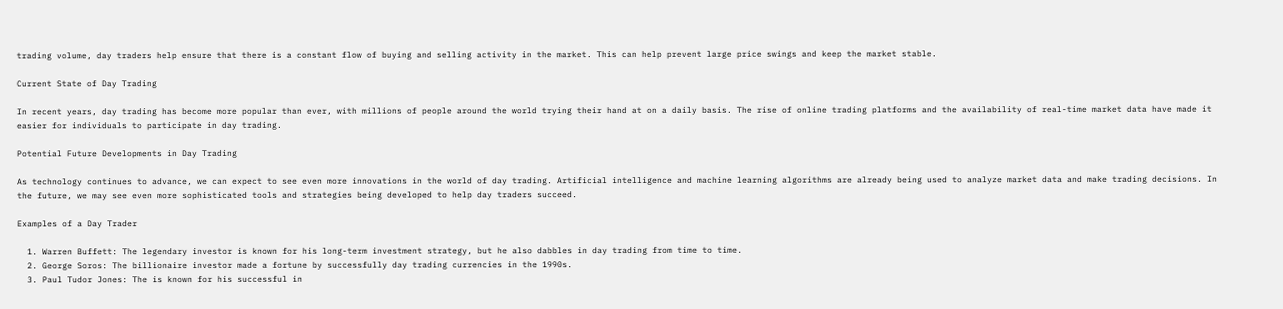trading volume, day traders help ensure that there is a constant flow of buying and selling activity in the market. This can help prevent large price swings and keep the market stable.

Current State of Day Trading

In recent years, day trading has become more popular than ever, with millions of people around the world trying their hand at on a daily basis. The rise of online trading platforms and the availability of real-time market data have made it easier for individuals to participate in day trading.

Potential Future Developments in Day Trading

As technology continues to advance, we can expect to see even more innovations in the world of day trading. Artificial intelligence and machine learning algorithms are already being used to analyze market data and make trading decisions. In the future, we may see even more sophisticated tools and strategies being developed to help day traders succeed.

Examples of a Day Trader

  1. Warren Buffett: The legendary investor is known for his long-term investment strategy, but he also dabbles in day trading from time to time.
  2. George Soros: The billionaire investor made a fortune by successfully day trading currencies in the 1990s.
  3. Paul Tudor Jones: The is known for his successful in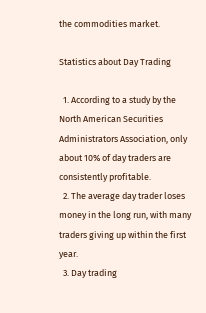the commodities market.

Statistics about Day Trading

  1. According to a study by the North American Securities Administrators Association, only about 10% of day traders are consistently profitable.
  2. The average day trader loses money in the long run, with many traders giving up within the first year.
  3. Day trading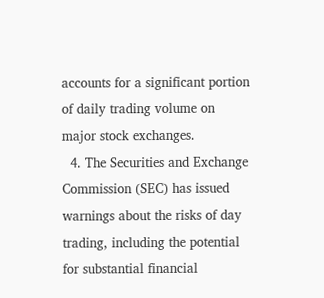accounts for a significant portion of daily trading volume on major stock exchanges.
  4. The Securities and Exchange Commission (SEC) has issued warnings about the risks of day trading, including the potential for substantial financial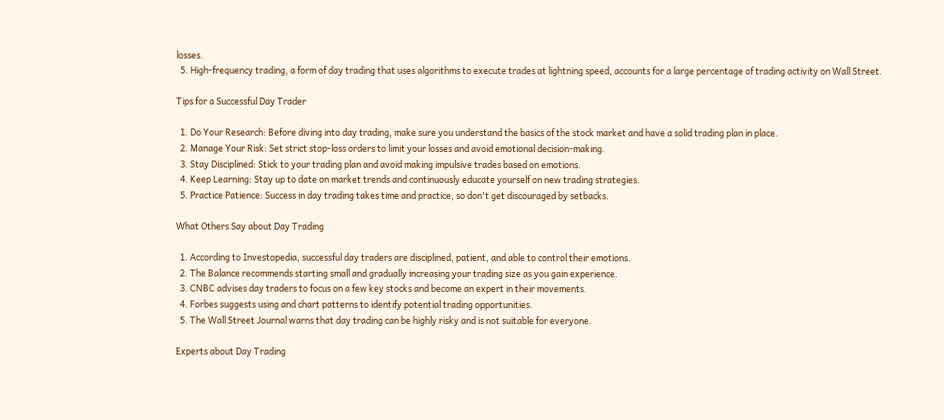losses.
  5. High-frequency trading, a form of day trading that uses algorithms to execute trades at lightning speed, accounts for a large percentage of trading activity on Wall Street.

Tips for a Successful Day Trader

  1. Do Your Research: Before diving into day trading, make sure you understand the basics of the stock market and have a solid trading plan in place.
  2. Manage Your Risk: Set strict stop-loss orders to limit your losses and avoid emotional decision-making.
  3. Stay Disciplined: Stick to your trading plan and avoid making impulsive trades based on emotions.
  4. Keep Learning: Stay up to date on market trends and continuously educate yourself on new trading strategies.
  5. Practice Patience: Success in day trading takes time and practice, so don't get discouraged by setbacks.

What Others Say about Day Trading

  1. According to Investopedia, successful day traders are disciplined, patient, and able to control their emotions.
  2. The Balance recommends starting small and gradually increasing your trading size as you gain experience.
  3. CNBC advises day traders to focus on a few key stocks and become an expert in their movements.
  4. Forbes suggests using and chart patterns to identify potential trading opportunities.
  5. The Wall Street Journal warns that day trading can be highly risky and is not suitable for everyone.

Experts about Day Trading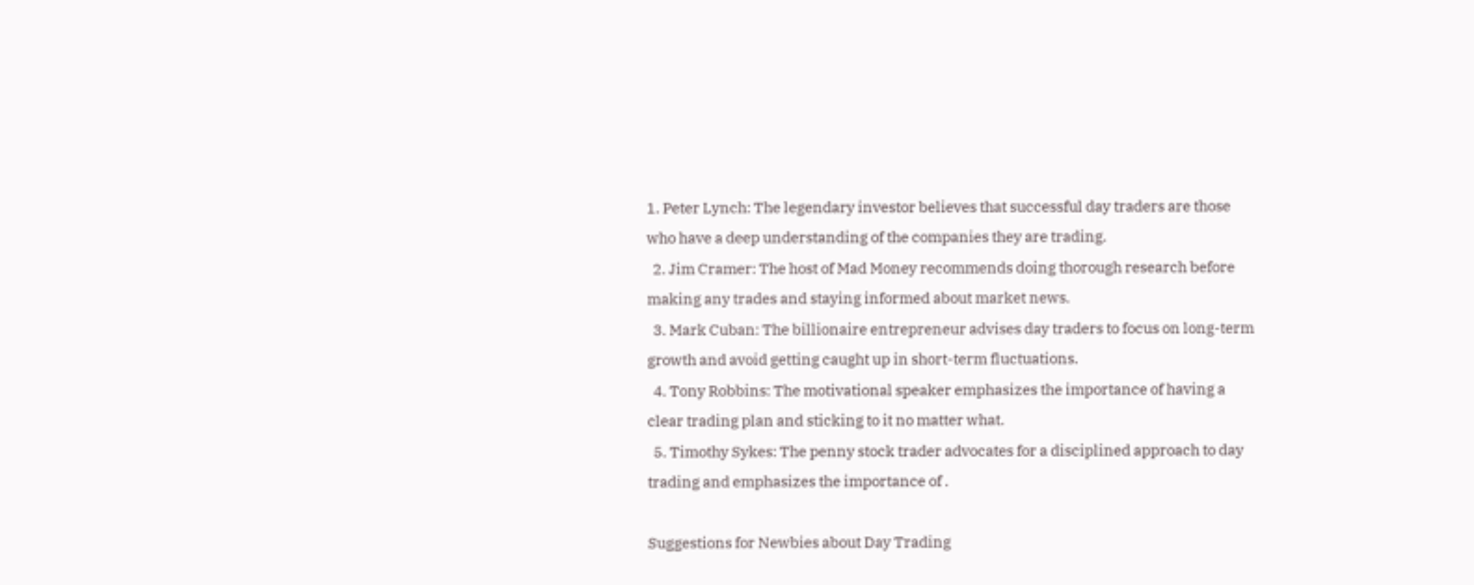1. Peter Lynch: The legendary investor believes that successful day traders are those who have a deep understanding of the companies they are trading.
  2. Jim Cramer: The host of Mad Money recommends doing thorough research before making any trades and staying informed about market news.
  3. Mark Cuban: The billionaire entrepreneur advises day traders to focus on long-term growth and avoid getting caught up in short-term fluctuations.
  4. Tony Robbins: The motivational speaker emphasizes the importance of having a clear trading plan and sticking to it no matter what.
  5. Timothy Sykes: The penny stock trader advocates for a disciplined approach to day trading and emphasizes the importance of .

Suggestions for Newbies about Day Trading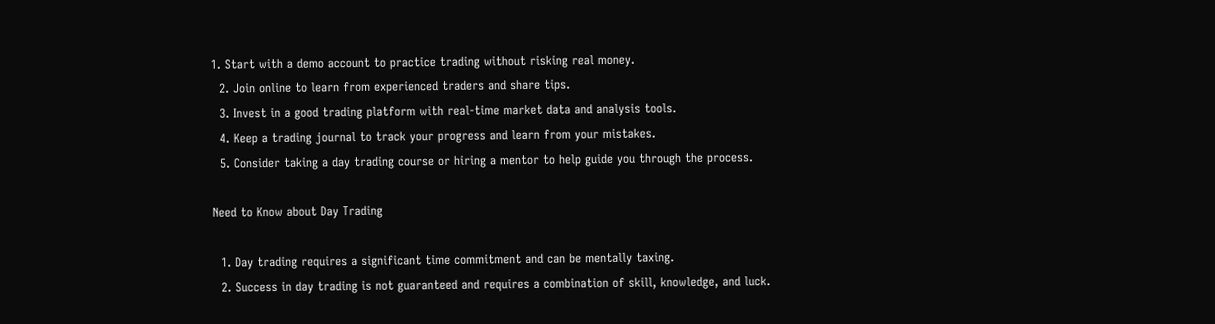1. Start with a demo account to practice trading without risking real money.
  2. Join online to learn from experienced traders and share tips.
  3. Invest in a good trading platform with real-time market data and analysis tools.
  4. Keep a trading journal to track your progress and learn from your mistakes.
  5. Consider taking a day trading course or hiring a mentor to help guide you through the process.

Need to Know about Day Trading

  1. Day trading requires a significant time commitment and can be mentally taxing.
  2. Success in day trading is not guaranteed and requires a combination of skill, knowledge, and luck.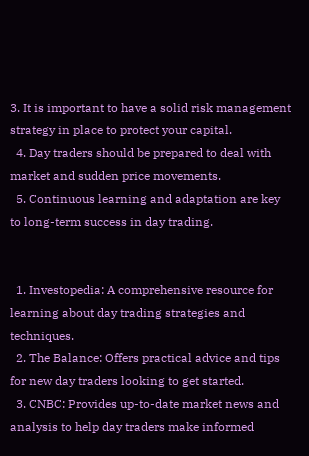3. It is important to have a solid risk management strategy in place to protect your capital.
  4. Day traders should be prepared to deal with market and sudden price movements.
  5. Continuous learning and adaptation are key to long-term success in day trading.


  1. Investopedia: A comprehensive resource for learning about day trading strategies and techniques.
  2. The Balance: Offers practical advice and tips for new day traders looking to get started.
  3. CNBC: Provides up-to-date market news and analysis to help day traders make informed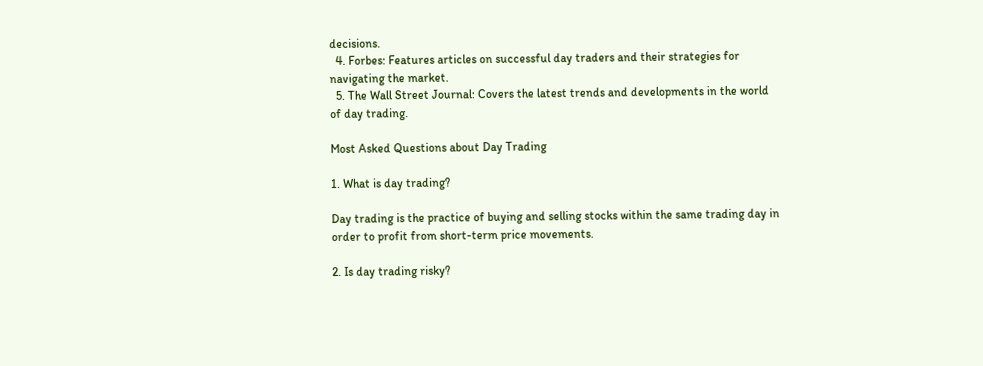decisions.
  4. Forbes: Features articles on successful day traders and their strategies for navigating the market.
  5. The Wall Street Journal: Covers the latest trends and developments in the world of day trading.

Most Asked Questions about Day Trading

1. What is day trading?

Day trading is the practice of buying and selling stocks within the same trading day in order to profit from short-term price movements.

2. Is day trading risky?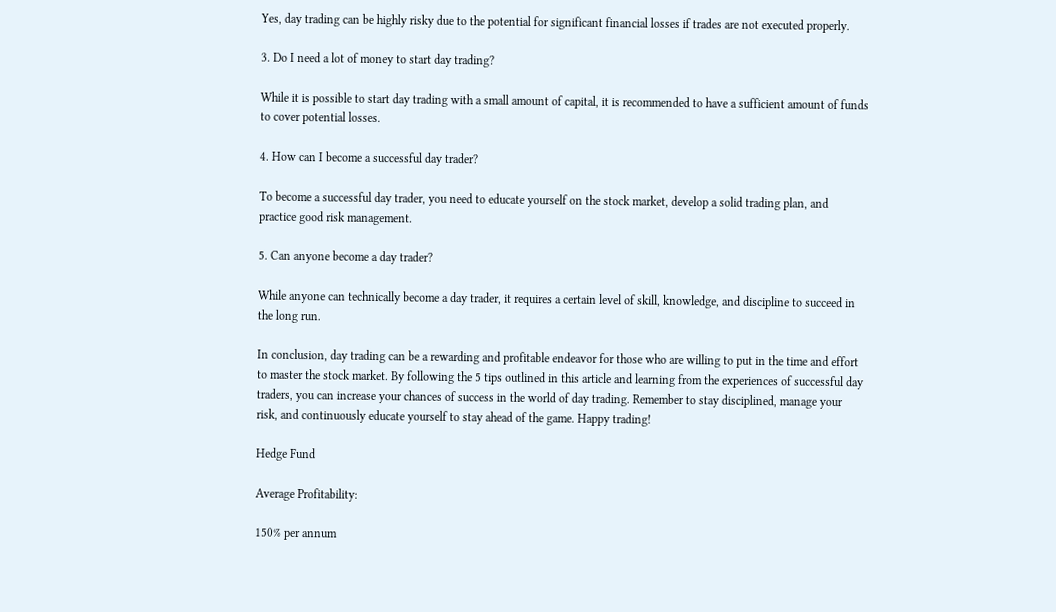Yes, day trading can be highly risky due to the potential for significant financial losses if trades are not executed properly.

3. Do I need a lot of money to start day trading?

While it is possible to start day trading with a small amount of capital, it is recommended to have a sufficient amount of funds to cover potential losses.

4. How can I become a successful day trader?

To become a successful day trader, you need to educate yourself on the stock market, develop a solid trading plan, and practice good risk management.

5. Can anyone become a day trader?

While anyone can technically become a day trader, it requires a certain level of skill, knowledge, and discipline to succeed in the long run.

In conclusion, day trading can be a rewarding and profitable endeavor for those who are willing to put in the time and effort to master the stock market. By following the 5 tips outlined in this article and learning from the experiences of successful day traders, you can increase your chances of success in the world of day trading. Remember to stay disciplined, manage your risk, and continuously educate yourself to stay ahead of the game. Happy trading!

Hedge Fund

Average Profitability:

150% per annum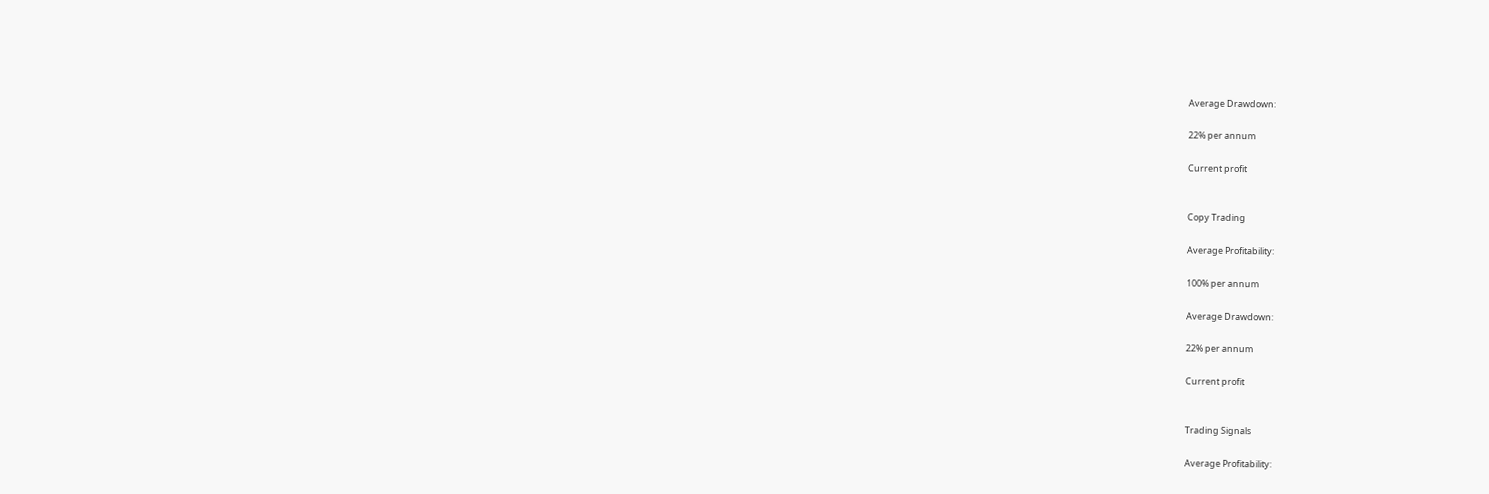Average Drawdown:

22% per annum

Current profit


Copy Trading

Average Profitability:

100% per annum

Average Drawdown:

22% per annum

Current profit


Trading Signals

Average Profitability: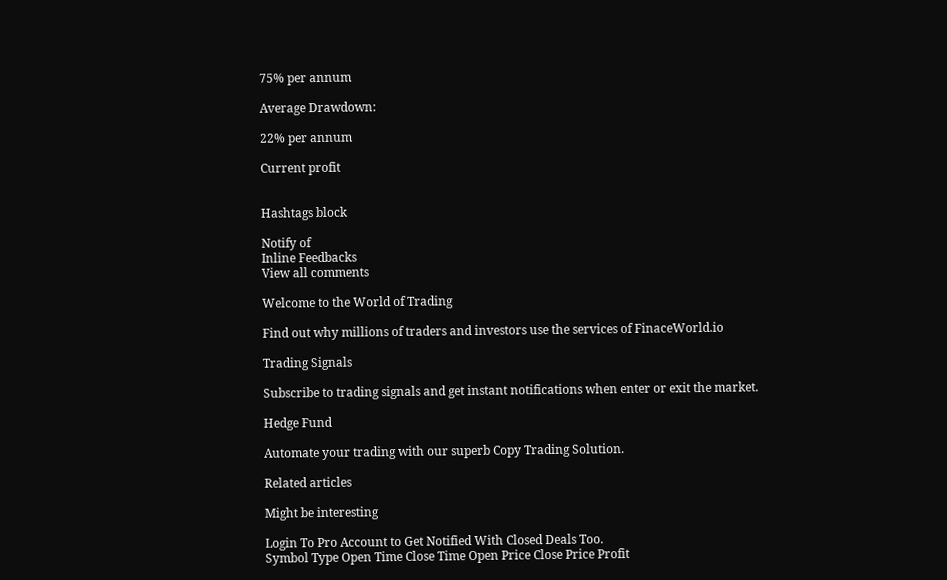75% per annum

Average Drawdown:

22% per annum

Current profit


Hashtags block

Notify of
Inline Feedbacks
View all comments

Welcome to the World of Trading

Find out why millions of traders and investors use the services of FinaceWorld.io

Trading Signals

Subscribe to trading signals and get instant notifications when enter or exit the market.

Hedge Fund

Automate your trading with our superb Copy Trading Solution.

Related articles

Might be interesting

Login To Pro Account to Get Notified With Closed Deals Too.
Symbol Type Open Time Close Time Open Price Close Price Profit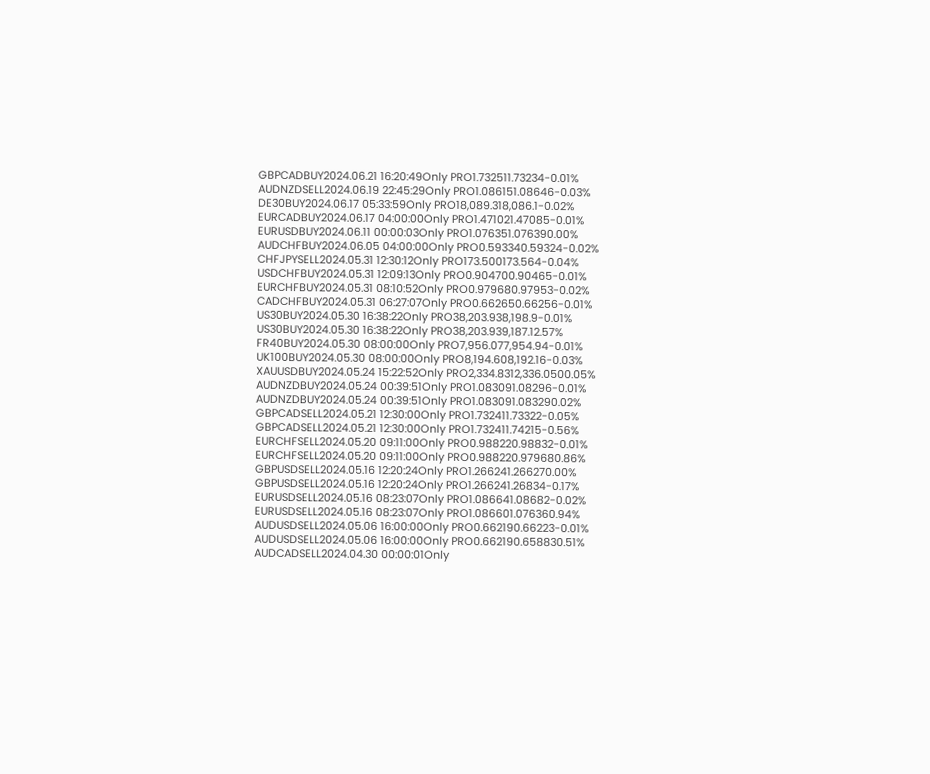GBPCADBUY2024.06.21 16:20:49Only PRO1.732511.73234-0.01%
AUDNZDSELL2024.06.19 22:45:29Only PRO1.086151.08646-0.03%
DE30BUY2024.06.17 05:33:59Only PRO18,089.318,086.1-0.02%
EURCADBUY2024.06.17 04:00:00Only PRO1.471021.47085-0.01%
EURUSDBUY2024.06.11 00:00:03Only PRO1.076351.076390.00%
AUDCHFBUY2024.06.05 04:00:00Only PRO0.593340.59324-0.02%
CHFJPYSELL2024.05.31 12:30:12Only PRO173.500173.564-0.04%
USDCHFBUY2024.05.31 12:09:13Only PRO0.904700.90465-0.01%
EURCHFBUY2024.05.31 08:10:52Only PRO0.979680.97953-0.02%
CADCHFBUY2024.05.31 06:27:07Only PRO0.662650.66256-0.01%
US30BUY2024.05.30 16:38:22Only PRO38,203.938,198.9-0.01%
US30BUY2024.05.30 16:38:22Only PRO38,203.939,187.12.57%
FR40BUY2024.05.30 08:00:00Only PRO7,956.077,954.94-0.01%
UK100BUY2024.05.30 08:00:00Only PRO8,194.608,192.16-0.03%
XAUUSDBUY2024.05.24 15:22:52Only PRO2,334.8312,336.0500.05%
AUDNZDBUY2024.05.24 00:39:51Only PRO1.083091.08296-0.01%
AUDNZDBUY2024.05.24 00:39:51Only PRO1.083091.083290.02%
GBPCADSELL2024.05.21 12:30:00Only PRO1.732411.73322-0.05%
GBPCADSELL2024.05.21 12:30:00Only PRO1.732411.74215-0.56%
EURCHFSELL2024.05.20 09:11:00Only PRO0.988220.98832-0.01%
EURCHFSELL2024.05.20 09:11:00Only PRO0.988220.979680.86%
GBPUSDSELL2024.05.16 12:20:24Only PRO1.266241.266270.00%
GBPUSDSELL2024.05.16 12:20:24Only PRO1.266241.26834-0.17%
EURUSDSELL2024.05.16 08:23:07Only PRO1.086641.08682-0.02%
EURUSDSELL2024.05.16 08:23:07Only PRO1.086601.076360.94%
AUDUSDSELL2024.05.06 16:00:00Only PRO0.662190.66223-0.01%
AUDUSDSELL2024.05.06 16:00:00Only PRO0.662190.658830.51%
AUDCADSELL2024.04.30 00:00:01Only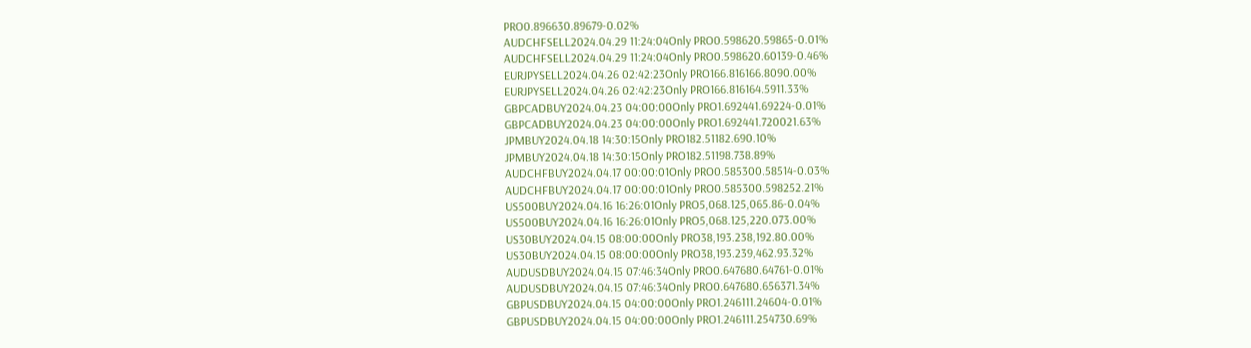PRO0.896630.89679-0.02%
AUDCHFSELL2024.04.29 11:24:04Only PRO0.598620.59865-0.01%
AUDCHFSELL2024.04.29 11:24:04Only PRO0.598620.60139-0.46%
EURJPYSELL2024.04.26 02:42:23Only PRO166.816166.8090.00%
EURJPYSELL2024.04.26 02:42:23Only PRO166.816164.5911.33%
GBPCADBUY2024.04.23 04:00:00Only PRO1.692441.69224-0.01%
GBPCADBUY2024.04.23 04:00:00Only PRO1.692441.720021.63%
JPMBUY2024.04.18 14:30:15Only PRO182.51182.690.10%
JPMBUY2024.04.18 14:30:15Only PRO182.51198.738.89%
AUDCHFBUY2024.04.17 00:00:01Only PRO0.585300.58514-0.03%
AUDCHFBUY2024.04.17 00:00:01Only PRO0.585300.598252.21%
US500BUY2024.04.16 16:26:01Only PRO5,068.125,065.86-0.04%
US500BUY2024.04.16 16:26:01Only PRO5,068.125,220.073.00%
US30BUY2024.04.15 08:00:00Only PRO38,193.238,192.80.00%
US30BUY2024.04.15 08:00:00Only PRO38,193.239,462.93.32%
AUDUSDBUY2024.04.15 07:46:34Only PRO0.647680.64761-0.01%
AUDUSDBUY2024.04.15 07:46:34Only PRO0.647680.656371.34%
GBPUSDBUY2024.04.15 04:00:00Only PRO1.246111.24604-0.01%
GBPUSDBUY2024.04.15 04:00:00Only PRO1.246111.254730.69%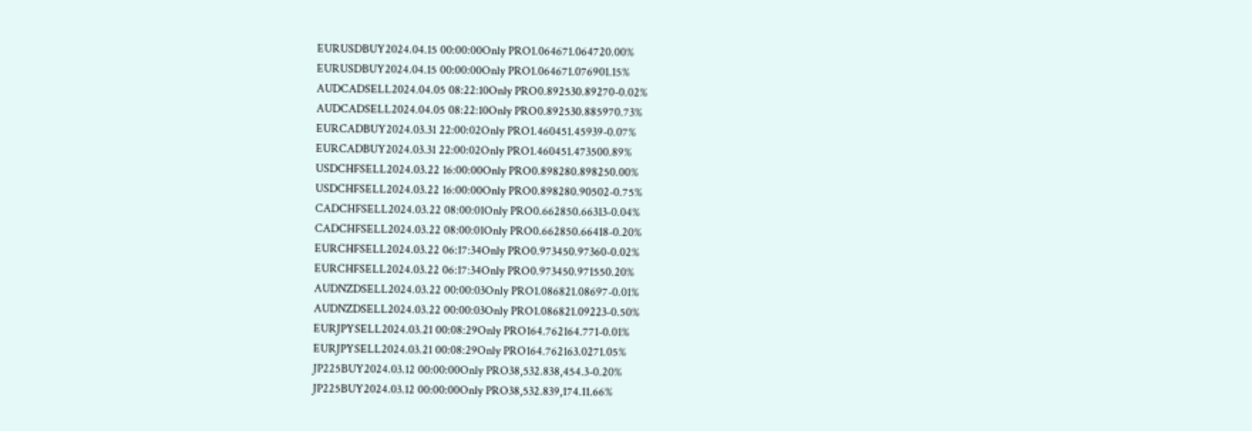EURUSDBUY2024.04.15 00:00:00Only PRO1.064671.064720.00%
EURUSDBUY2024.04.15 00:00:00Only PRO1.064671.076901.15%
AUDCADSELL2024.04.05 08:22:10Only PRO0.892530.89270-0.02%
AUDCADSELL2024.04.05 08:22:10Only PRO0.892530.885970.73%
EURCADBUY2024.03.31 22:00:02Only PRO1.460451.45939-0.07%
EURCADBUY2024.03.31 22:00:02Only PRO1.460451.473500.89%
USDCHFSELL2024.03.22 16:00:00Only PRO0.898280.898250.00%
USDCHFSELL2024.03.22 16:00:00Only PRO0.898280.90502-0.75%
CADCHFSELL2024.03.22 08:00:01Only PRO0.662850.66313-0.04%
CADCHFSELL2024.03.22 08:00:01Only PRO0.662850.66418-0.20%
EURCHFSELL2024.03.22 06:17:34Only PRO0.973450.97360-0.02%
EURCHFSELL2024.03.22 06:17:34Only PRO0.973450.971550.20%
AUDNZDSELL2024.03.22 00:00:03Only PRO1.086821.08697-0.01%
AUDNZDSELL2024.03.22 00:00:03Only PRO1.086821.09223-0.50%
EURJPYSELL2024.03.21 00:08:29Only PRO164.762164.771-0.01%
EURJPYSELL2024.03.21 00:08:29Only PRO164.762163.0271.05%
JP225BUY2024.03.12 00:00:00Only PRO38,532.838,454.3-0.20%
JP225BUY2024.03.12 00:00:00Only PRO38,532.839,174.11.66%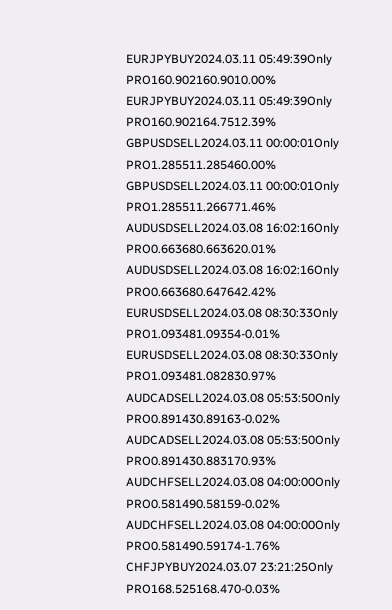EURJPYBUY2024.03.11 05:49:39Only PRO160.902160.9010.00%
EURJPYBUY2024.03.11 05:49:39Only PRO160.902164.7512.39%
GBPUSDSELL2024.03.11 00:00:01Only PRO1.285511.285460.00%
GBPUSDSELL2024.03.11 00:00:01Only PRO1.285511.266771.46%
AUDUSDSELL2024.03.08 16:02:16Only PRO0.663680.663620.01%
AUDUSDSELL2024.03.08 16:02:16Only PRO0.663680.647642.42%
EURUSDSELL2024.03.08 08:30:33Only PRO1.093481.09354-0.01%
EURUSDSELL2024.03.08 08:30:33Only PRO1.093481.082830.97%
AUDCADSELL2024.03.08 05:53:50Only PRO0.891430.89163-0.02%
AUDCADSELL2024.03.08 05:53:50Only PRO0.891430.883170.93%
AUDCHFSELL2024.03.08 04:00:00Only PRO0.581490.58159-0.02%
AUDCHFSELL2024.03.08 04:00:00Only PRO0.581490.59174-1.76%
CHFJPYBUY2024.03.07 23:21:25Only PRO168.525168.470-0.03%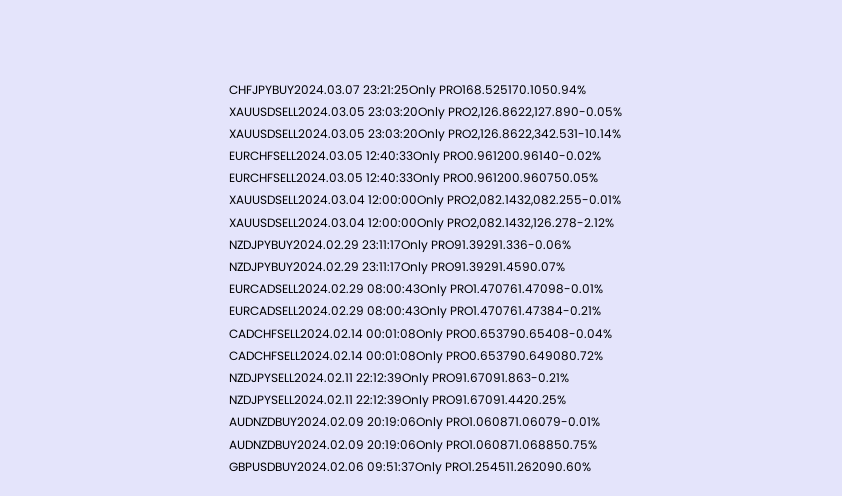CHFJPYBUY2024.03.07 23:21:25Only PRO168.525170.1050.94%
XAUUSDSELL2024.03.05 23:03:20Only PRO2,126.8622,127.890-0.05%
XAUUSDSELL2024.03.05 23:03:20Only PRO2,126.8622,342.531-10.14%
EURCHFSELL2024.03.05 12:40:33Only PRO0.961200.96140-0.02%
EURCHFSELL2024.03.05 12:40:33Only PRO0.961200.960750.05%
XAUUSDSELL2024.03.04 12:00:00Only PRO2,082.1432,082.255-0.01%
XAUUSDSELL2024.03.04 12:00:00Only PRO2,082.1432,126.278-2.12%
NZDJPYBUY2024.02.29 23:11:17Only PRO91.39291.336-0.06%
NZDJPYBUY2024.02.29 23:11:17Only PRO91.39291.4590.07%
EURCADSELL2024.02.29 08:00:43Only PRO1.470761.47098-0.01%
EURCADSELL2024.02.29 08:00:43Only PRO1.470761.47384-0.21%
CADCHFSELL2024.02.14 00:01:08Only PRO0.653790.65408-0.04%
CADCHFSELL2024.02.14 00:01:08Only PRO0.653790.649080.72%
NZDJPYSELL2024.02.11 22:12:39Only PRO91.67091.863-0.21%
NZDJPYSELL2024.02.11 22:12:39Only PRO91.67091.4420.25%
AUDNZDBUY2024.02.09 20:19:06Only PRO1.060871.06079-0.01%
AUDNZDBUY2024.02.09 20:19:06Only PRO1.060871.068850.75%
GBPUSDBUY2024.02.06 09:51:37Only PRO1.254511.262090.60%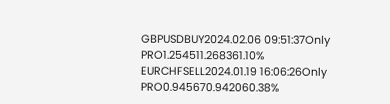GBPUSDBUY2024.02.06 09:51:37Only PRO1.254511.268361.10%
EURCHFSELL2024.01.19 16:06:26Only PRO0.945670.942060.38%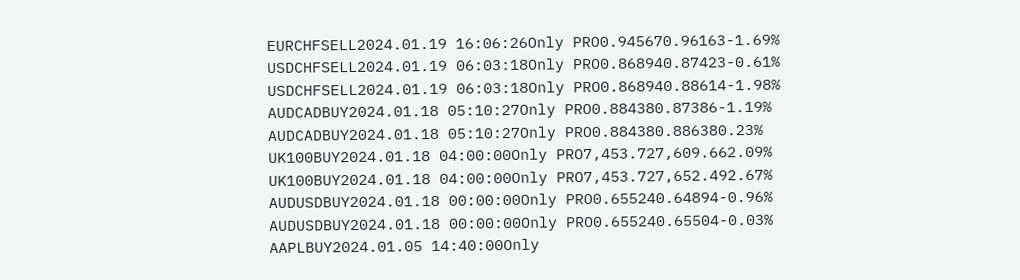EURCHFSELL2024.01.19 16:06:26Only PRO0.945670.96163-1.69%
USDCHFSELL2024.01.19 06:03:18Only PRO0.868940.87423-0.61%
USDCHFSELL2024.01.19 06:03:18Only PRO0.868940.88614-1.98%
AUDCADBUY2024.01.18 05:10:27Only PRO0.884380.87386-1.19%
AUDCADBUY2024.01.18 05:10:27Only PRO0.884380.886380.23%
UK100BUY2024.01.18 04:00:00Only PRO7,453.727,609.662.09%
UK100BUY2024.01.18 04:00:00Only PRO7,453.727,652.492.67%
AUDUSDBUY2024.01.18 00:00:00Only PRO0.655240.64894-0.96%
AUDUSDBUY2024.01.18 00:00:00Only PRO0.655240.65504-0.03%
AAPLBUY2024.01.05 14:40:00Only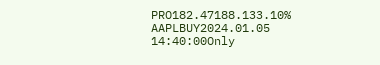PRO182.47188.133.10%
AAPLBUY2024.01.05 14:40:00Only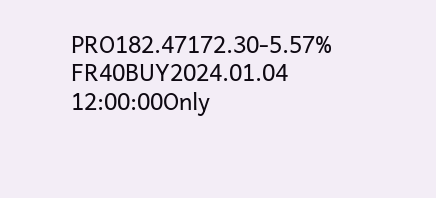PRO182.47172.30-5.57%
FR40BUY2024.01.04 12:00:00Only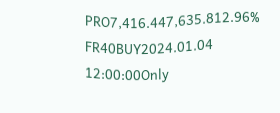PRO7,416.447,635.812.96%
FR40BUY2024.01.04 12:00:00Only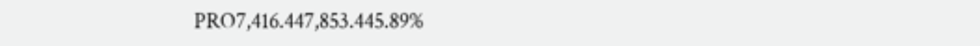PRO7,416.447,853.445.89%